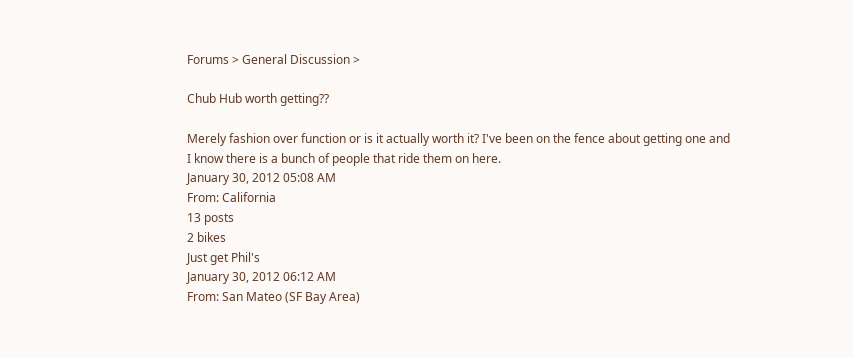Forums > General Discussion >

Chub Hub worth getting??

Merely fashion over function or is it actually worth it? I've been on the fence about getting one and I know there is a bunch of people that ride them on here.
January 30, 2012 05:08 AM
From: California
13 posts
2 bikes
Just get Phil's
January 30, 2012 06:12 AM
From: San Mateo (SF Bay Area)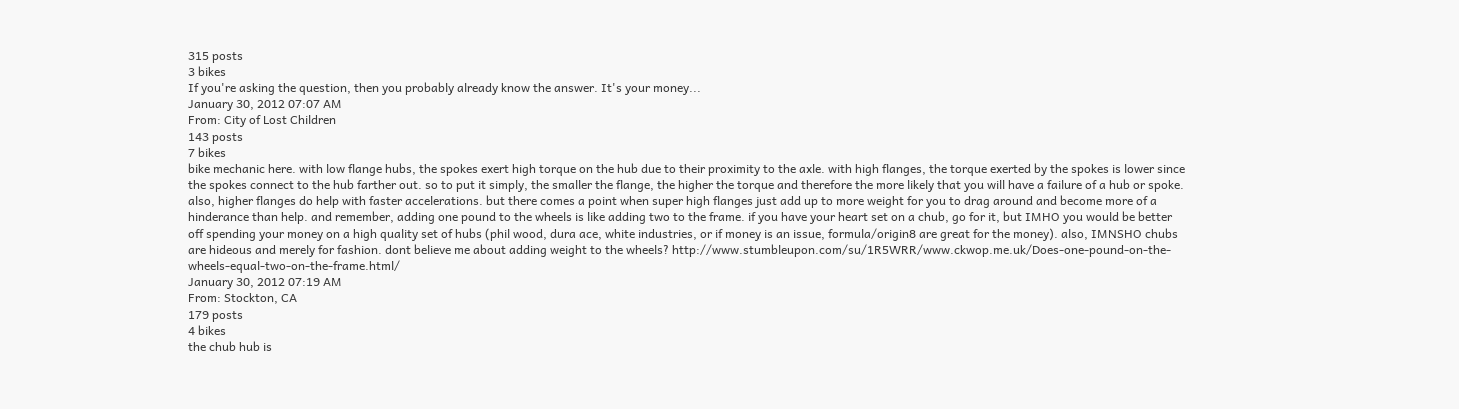315 posts
3 bikes
If you're asking the question, then you probably already know the answer. It's your money...
January 30, 2012 07:07 AM
From: City of Lost Children
143 posts
7 bikes
bike mechanic here. with low flange hubs, the spokes exert high torque on the hub due to their proximity to the axle. with high flanges, the torque exerted by the spokes is lower since the spokes connect to the hub farther out. so to put it simply, the smaller the flange, the higher the torque and therefore the more likely that you will have a failure of a hub or spoke. also, higher flanges do help with faster accelerations. but there comes a point when super high flanges just add up to more weight for you to drag around and become more of a hinderance than help. and remember, adding one pound to the wheels is like adding two to the frame. if you have your heart set on a chub, go for it, but IMHO you would be better off spending your money on a high quality set of hubs (phil wood, dura ace, white industries, or if money is an issue, formula/origin8 are great for the money). also, IMNSHO chubs are hideous and merely for fashion. dont believe me about adding weight to the wheels? http://www.stumbleupon.com/su/1R5WRR/www.ckwop.me.uk/Does-one-pound-on-the-wheels-equal-two-on-the-frame.html/
January 30, 2012 07:19 AM
From: Stockton, CA
179 posts
4 bikes
the chub hub is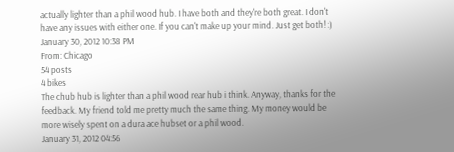actually lighter than a phil wood hub. I have both and they're both great. I don't have any issues with either one. If you can't make up your mind. Just get both! :)
January 30, 2012 10:38 PM
From: Chicago
54 posts
4 bikes
The chub hub is lighter than a phil wood rear hub i think. Anyway, thanks for the feedback. My friend told me pretty much the same thing. My money would be more wisely spent on a dura ace hubset or a phil wood.
January 31, 2012 04:56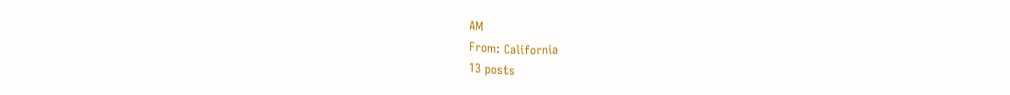AM
From: California
13 posts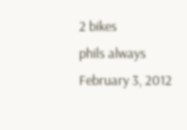2 bikes
phils always
February 3, 2012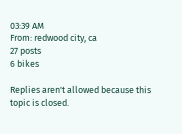03:39 AM
From: redwood city, ca
27 posts
6 bikes

Replies aren't allowed because this topic is closed.